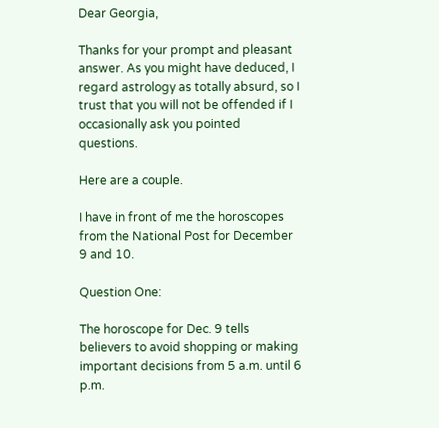Dear Georgia,

Thanks for your prompt and pleasant answer. As you might have deduced, I regard astrology as totally absurd, so I trust that you will not be offended if I occasionally ask you pointed questions.

Here are a couple.

I have in front of me the horoscopes from the National Post for December 9 and 10.

Question One:

The horoscope for Dec. 9 tells believers to avoid shopping or making important decisions from 5 a.m. until 6 p.m.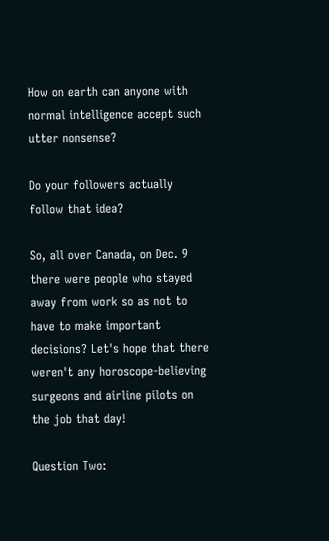How on earth can anyone with normal intelligence accept such utter nonsense?

Do your followers actually follow that idea?

So, all over Canada, on Dec. 9 there were people who stayed away from work so as not to have to make important decisions? Let's hope that there weren't any horoscope-believing surgeons and airline pilots on the job that day!

Question Two: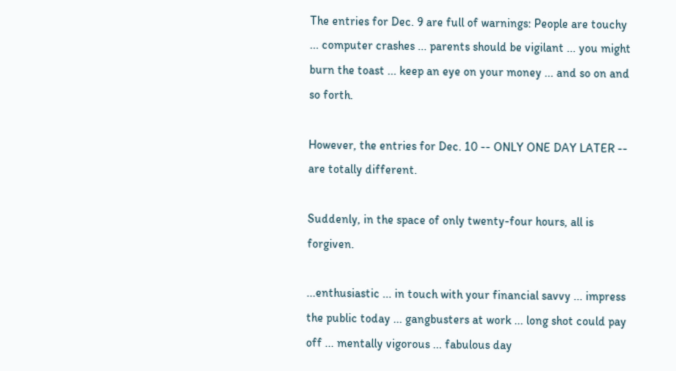The entries for Dec. 9 are full of warnings: People are touchy ... computer crashes ... parents should be vigilant ... you might burn the toast ... keep an eye on your money ... and so on and so forth.

However, the entries for Dec. 10 -- ONLY ONE DAY LATER -- are totally different.

Suddenly, in the space of only twenty-four hours, all is forgiven.

...enthusiastic ... in touch with your financial savvy ... impress the public today ... gangbusters at work ... long shot could pay off ... mentally vigorous ... fabulous day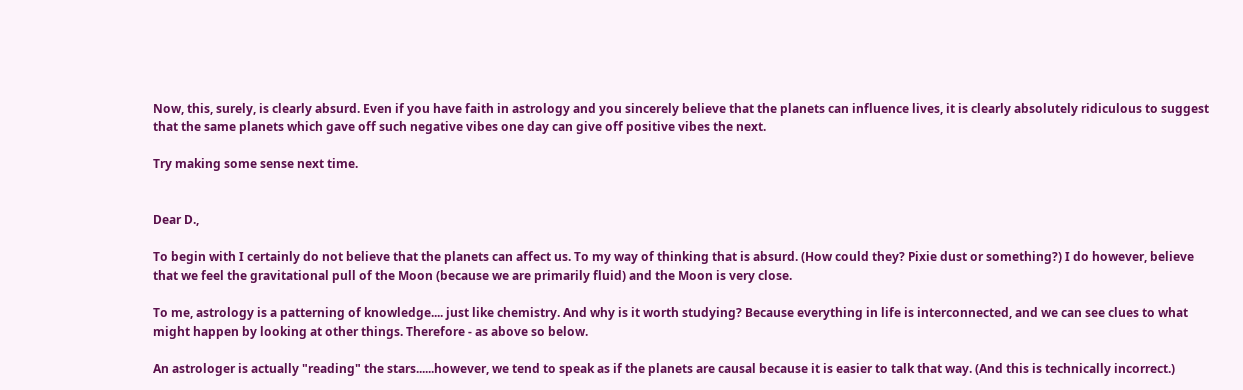Now, this, surely, is clearly absurd. Even if you have faith in astrology and you sincerely believe that the planets can influence lives, it is clearly absolutely ridiculous to suggest that the same planets which gave off such negative vibes one day can give off positive vibes the next.

Try making some sense next time.


Dear D.,

To begin with I certainly do not believe that the planets can affect us. To my way of thinking that is absurd. (How could they? Pixie dust or something?) I do however, believe that we feel the gravitational pull of the Moon (because we are primarily fluid) and the Moon is very close.

To me, astrology is a patterning of knowledge.... just like chemistry. And why is it worth studying? Because everything in life is interconnected, and we can see clues to what might happen by looking at other things. Therefore - as above so below.

An astrologer is actually "reading" the stars......however, we tend to speak as if the planets are causal because it is easier to talk that way. (And this is technically incorrect.)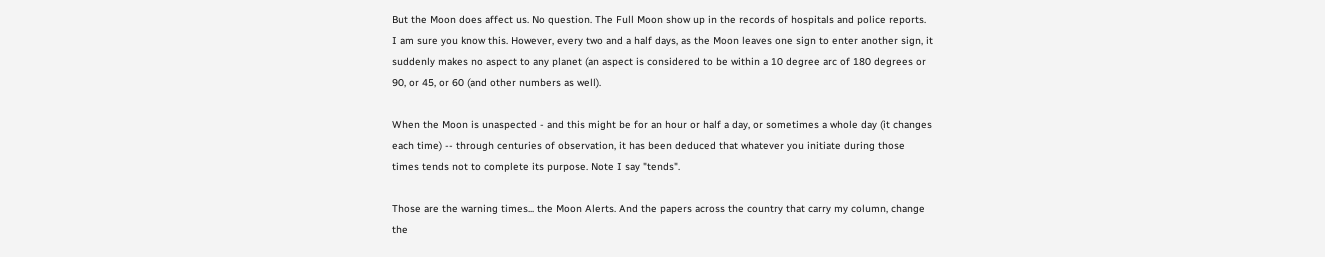But the Moon does affect us. No question. The Full Moon show up in the records of hospitals and police reports. I am sure you know this. However, every two and a half days, as the Moon leaves one sign to enter another sign, it suddenly makes no aspect to any planet (an aspect is considered to be within a 10 degree arc of 180 degrees or 90, or 45, or 60 (and other numbers as well).

When the Moon is unaspected - and this might be for an hour or half a day, or sometimes a whole day (it changes each time) -- through centuries of observation, it has been deduced that whatever you initiate during those times tends not to complete its purpose. Note I say "tends".

Those are the warning times... the Moon Alerts. And the papers across the country that carry my column, change the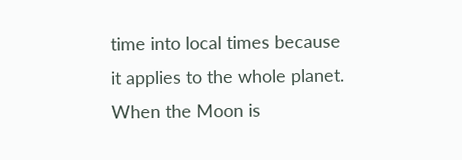time into local times because it applies to the whole planet. When the Moon is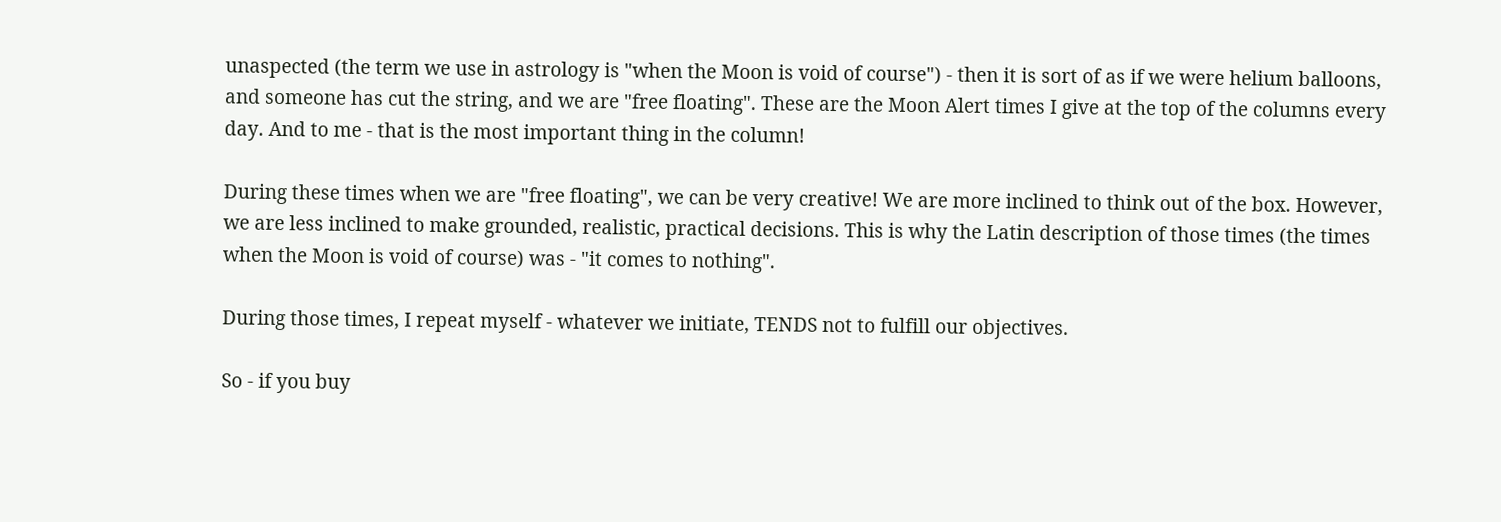unaspected (the term we use in astrology is "when the Moon is void of course") - then it is sort of as if we were helium balloons, and someone has cut the string, and we are "free floating". These are the Moon Alert times I give at the top of the columns every day. And to me - that is the most important thing in the column!

During these times when we are "free floating", we can be very creative! We are more inclined to think out of the box. However, we are less inclined to make grounded, realistic, practical decisions. This is why the Latin description of those times (the times when the Moon is void of course) was - "it comes to nothing".

During those times, I repeat myself - whatever we initiate, TENDS not to fulfill our objectives.

So - if you buy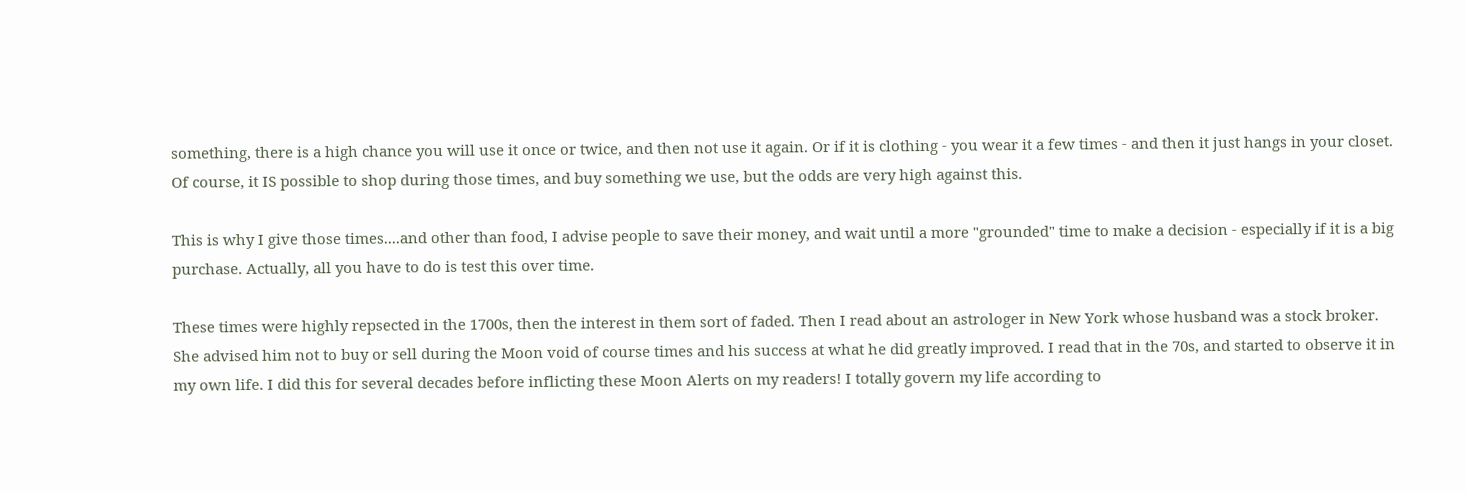something, there is a high chance you will use it once or twice, and then not use it again. Or if it is clothing - you wear it a few times - and then it just hangs in your closet. Of course, it IS possible to shop during those times, and buy something we use, but the odds are very high against this.

This is why I give those times....and other than food, I advise people to save their money, and wait until a more "grounded" time to make a decision - especially if it is a big purchase. Actually, all you have to do is test this over time.

These times were highly repsected in the 1700s, then the interest in them sort of faded. Then I read about an astrologer in New York whose husband was a stock broker. She advised him not to buy or sell during the Moon void of course times and his success at what he did greatly improved. I read that in the 70s, and started to observe it in my own life. I did this for several decades before inflicting these Moon Alerts on my readers! I totally govern my life according to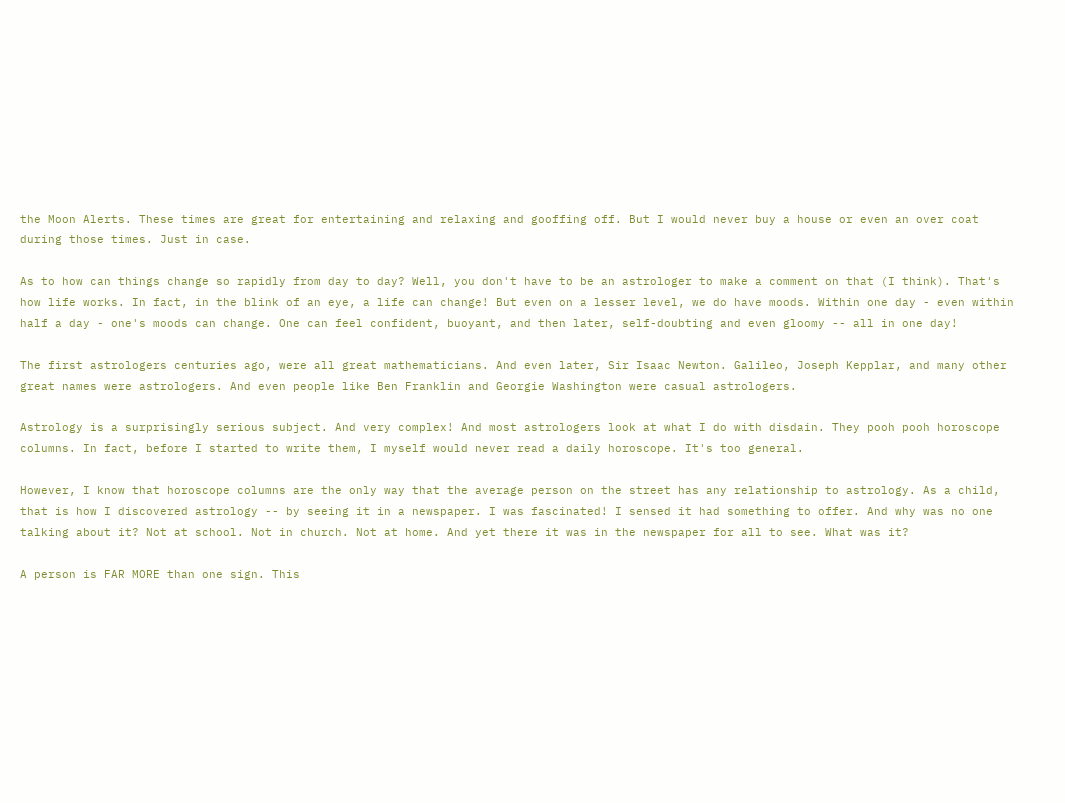the Moon Alerts. These times are great for entertaining and relaxing and gooffing off. But I would never buy a house or even an over coat during those times. Just in case.

As to how can things change so rapidly from day to day? Well, you don't have to be an astrologer to make a comment on that (I think). That's how life works. In fact, in the blink of an eye, a life can change! But even on a lesser level, we do have moods. Within one day - even within half a day - one's moods can change. One can feel confident, buoyant, and then later, self-doubting and even gloomy -- all in one day!

The first astrologers centuries ago, were all great mathematicians. And even later, Sir Isaac Newton. Galileo, Joseph Kepplar, and many other great names were astrologers. And even people like Ben Franklin and Georgie Washington were casual astrologers.

Astrology is a surprisingly serious subject. And very complex! And most astrologers look at what I do with disdain. They pooh pooh horoscope columns. In fact, before I started to write them, I myself would never read a daily horoscope. It's too general.

However, I know that horoscope columns are the only way that the average person on the street has any relationship to astrology. As a child, that is how I discovered astrology -- by seeing it in a newspaper. I was fascinated! I sensed it had something to offer. And why was no one talking about it? Not at school. Not in church. Not at home. And yet there it was in the newspaper for all to see. What was it?

A person is FAR MORE than one sign. This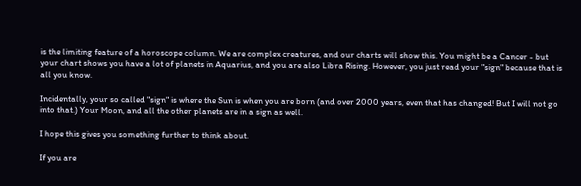is the limiting feature of a horoscope column. We are complex creatures, and our charts will show this. You might be a Cancer - but your chart shows you have a lot of planets in Aquarius, and you are also Libra Rising. However, you just read your "sign" because that is all you know.

Incidentally, your so called "sign" is where the Sun is when you are born (and over 2000 years, even that has changed! But I will not go into that.) Your Moon, and all the other planets are in a sign as well.

I hope this gives you something further to think about.

If you are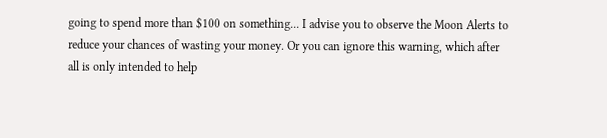going to spend more than $100 on something... I advise you to observe the Moon Alerts to reduce your chances of wasting your money. Or you can ignore this warning, which after all is only intended to help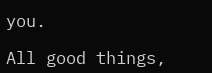you.

All good things,